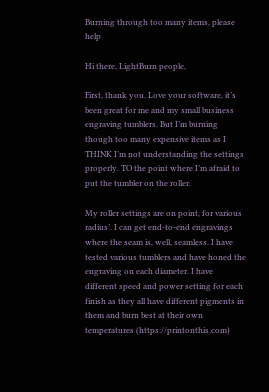Burning through too many items, please help

Hi there, LightBurn people,

First, thank you. Love your software, it’s been great for me and my small business engraving tumblers. But I’m burning though too many expensive items as I THINK I’m not understanding the settings properly. TO the point where I’m afraid to put the tumbler on the roller.

My roller settings are on point, for various radius’. I can get end-to-end engravings where the seam is, well, seamless. I have tested various tumblers and have honed the engraving on each diameter. I have different speed and power setting for each finish as they all have different pigments in them and burn best at their own temperatures (https://printonthis.com)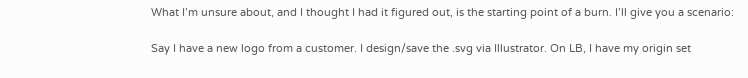What I’m unsure about, and I thought I had it figured out, is the starting point of a burn. I’ll give you a scenario:

Say I have a new logo from a customer. I design/save the .svg via Illustrator. On LB, I have my origin set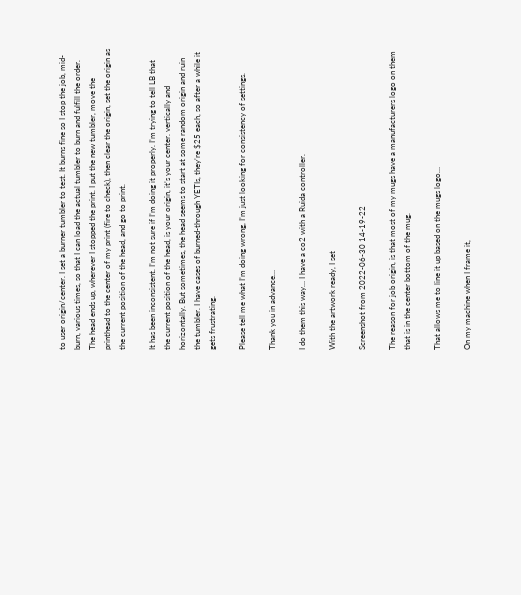to user origin/center. I set a burner tumbler to test. It burns fine so I stop the job, mid-burn, various times, so that I can load the actual tumbler to burn and fulfill the order. The head ends up, wherever I stopped the print. I put the new tumbler, move the printhead to the center of my print (fire to check), then clear the origin, set the origin as the current position of the head, and go to print.

It has been inconsistent. I’m not sure if I’m doing it properly. I’m trying to tell LB that the current position of the head, is your origin, it’s your center. vertically and horizontally. But sometimes, the head seems to start at some random origin and ruin the tumbler. I have cases of burned-through YETIs, they’re $25 each, so after a while it gets frustrating.

Please tell me what I’m doing wrong, I’m just looking for consistency of settings.

Thank you in advance…

I do them this way… I have a co2 with a Ruida controller.

With the artwork ready, I set

Screenshot from 2022-06-30 14-19-22

The reason for job origin, is that most of my mugs have a manufacturers logo on them that is in the center bottom of the mug.

That allows me to line it up based on the mugs logo…

On my machine when I frame it,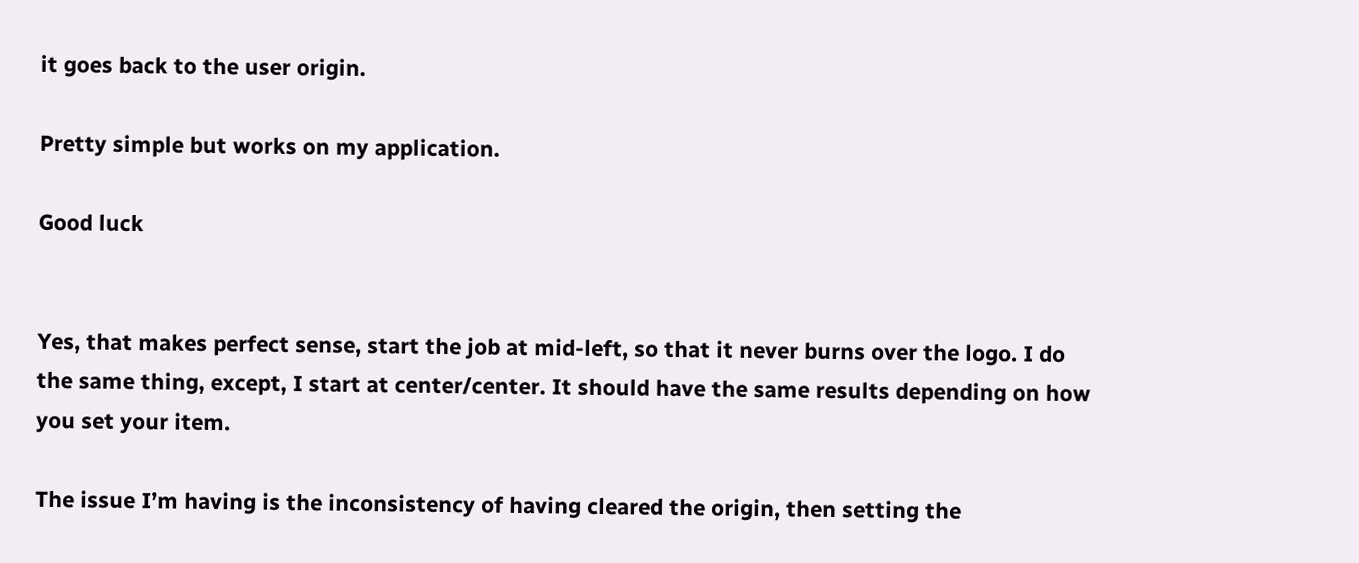it goes back to the user origin.

Pretty simple but works on my application.

Good luck


Yes, that makes perfect sense, start the job at mid-left, so that it never burns over the logo. I do the same thing, except, I start at center/center. It should have the same results depending on how you set your item.

The issue I’m having is the inconsistency of having cleared the origin, then setting the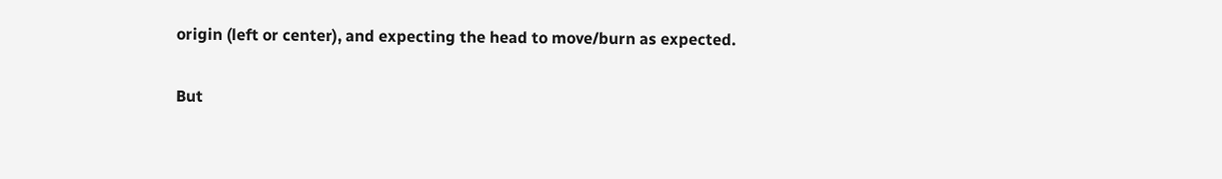origin (left or center), and expecting the head to move/burn as expected.

But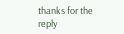thanks for the reply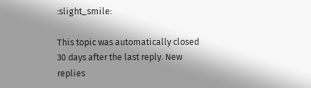:slight_smile:

This topic was automatically closed 30 days after the last reply. New replies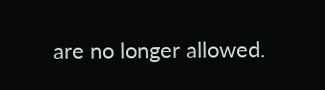are no longer allowed.